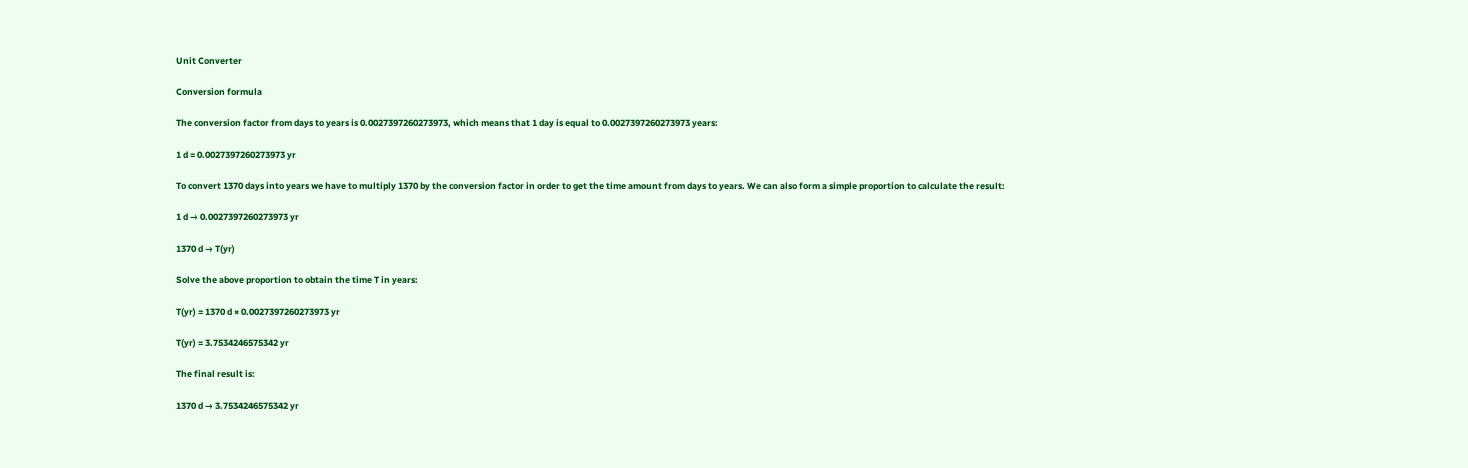Unit Converter

Conversion formula

The conversion factor from days to years is 0.0027397260273973, which means that 1 day is equal to 0.0027397260273973 years:

1 d = 0.0027397260273973 yr

To convert 1370 days into years we have to multiply 1370 by the conversion factor in order to get the time amount from days to years. We can also form a simple proportion to calculate the result:

1 d → 0.0027397260273973 yr

1370 d → T(yr)

Solve the above proportion to obtain the time T in years:

T(yr) = 1370 d × 0.0027397260273973 yr

T(yr) = 3.7534246575342 yr

The final result is:

1370 d → 3.7534246575342 yr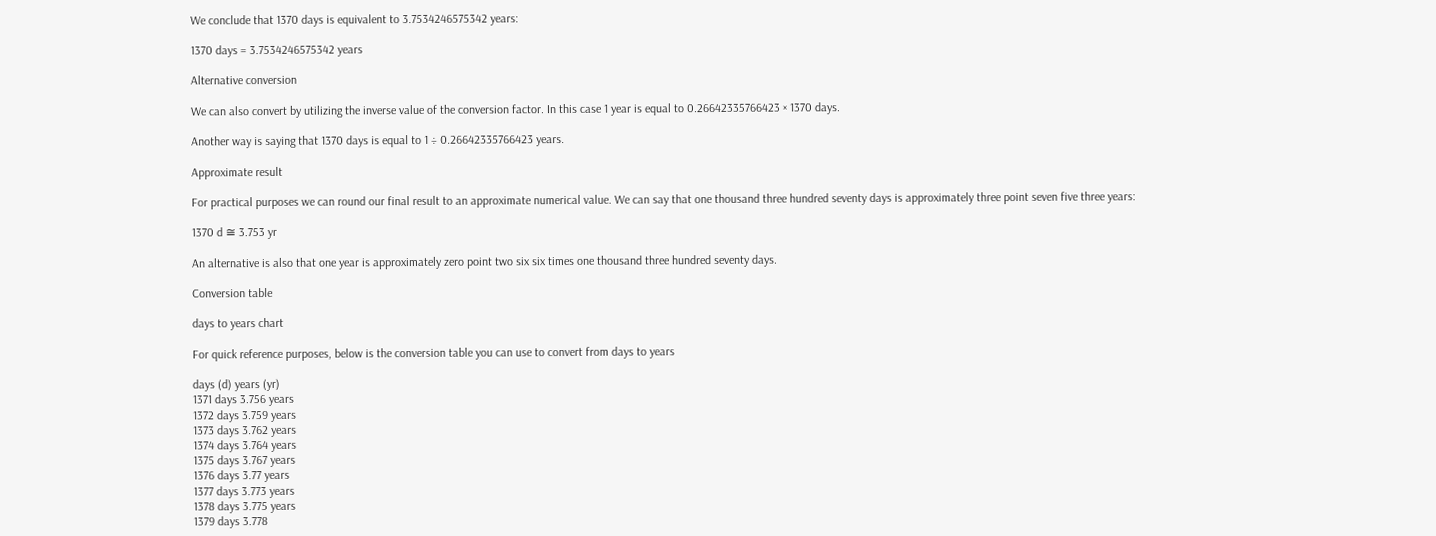We conclude that 1370 days is equivalent to 3.7534246575342 years:

1370 days = 3.7534246575342 years

Alternative conversion

We can also convert by utilizing the inverse value of the conversion factor. In this case 1 year is equal to 0.26642335766423 × 1370 days.

Another way is saying that 1370 days is equal to 1 ÷ 0.26642335766423 years.

Approximate result

For practical purposes we can round our final result to an approximate numerical value. We can say that one thousand three hundred seventy days is approximately three point seven five three years:

1370 d ≅ 3.753 yr

An alternative is also that one year is approximately zero point two six six times one thousand three hundred seventy days.

Conversion table

days to years chart

For quick reference purposes, below is the conversion table you can use to convert from days to years

days (d) years (yr)
1371 days 3.756 years
1372 days 3.759 years
1373 days 3.762 years
1374 days 3.764 years
1375 days 3.767 years
1376 days 3.77 years
1377 days 3.773 years
1378 days 3.775 years
1379 days 3.778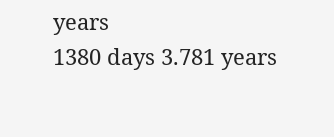years
1380 days 3.781 years